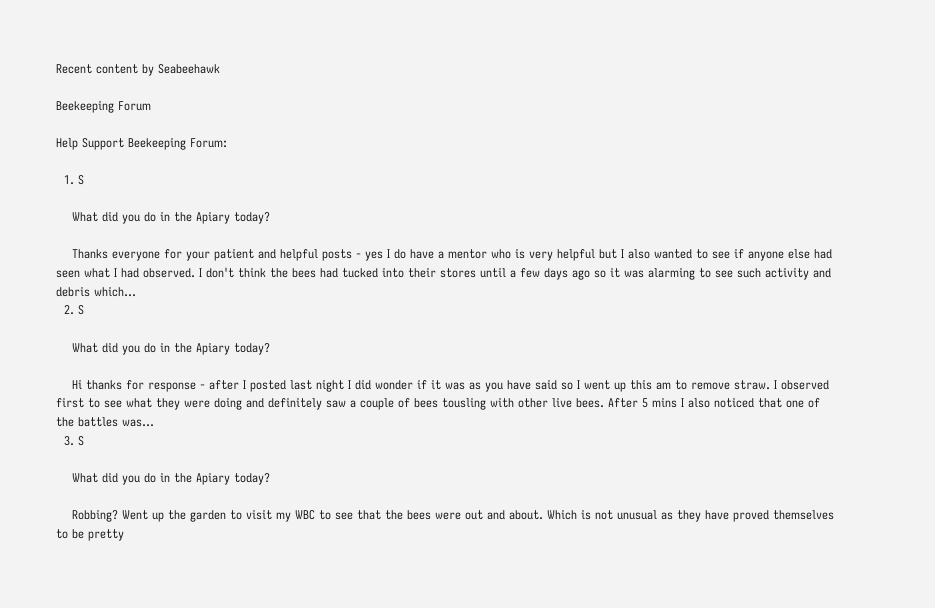Recent content by Seabeehawk

Beekeeping Forum

Help Support Beekeeping Forum:

  1. S

    What did you do in the Apiary today?

    Thanks everyone for your patient and helpful posts - yes I do have a mentor who is very helpful but I also wanted to see if anyone else had seen what I had observed. I don't think the bees had tucked into their stores until a few days ago so it was alarming to see such activity and debris which...
  2. S

    What did you do in the Apiary today?

    Hi thanks for response - after I posted last night I did wonder if it was as you have said so I went up this am to remove straw. I observed first to see what they were doing and definitely saw a couple of bees tousling with other live bees. After 5 mins I also noticed that one of the battles was...
  3. S

    What did you do in the Apiary today?

    Robbing? Went up the garden to visit my WBC to see that the bees were out and about. Which is not unusual as they have proved themselves to be pretty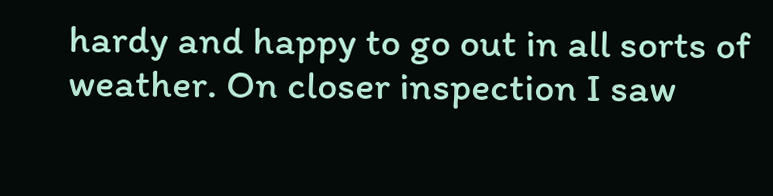hardy and happy to go out in all sorts of weather. On closer inspection I saw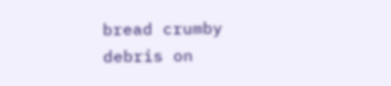bread crumby debris on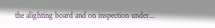the alighting board and on inspection under...